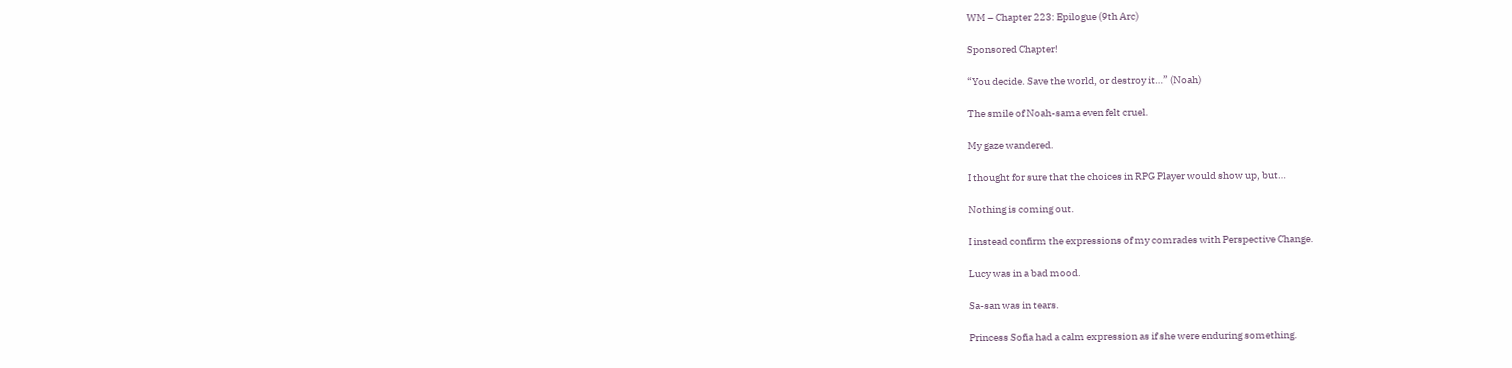WM – Chapter 223: Epilogue (9th Arc)

Sponsored Chapter!

“You decide. Save the world, or destroy it…” (Noah)

The smile of Noah-sama even felt cruel.

My gaze wandered.

I thought for sure that the choices in RPG Player would show up, but…

Nothing is coming out.

I instead confirm the expressions of my comrades with Perspective Change.

Lucy was in a bad mood.

Sa-san was in tears.

Princess Sofia had a calm expression as if she were enduring something.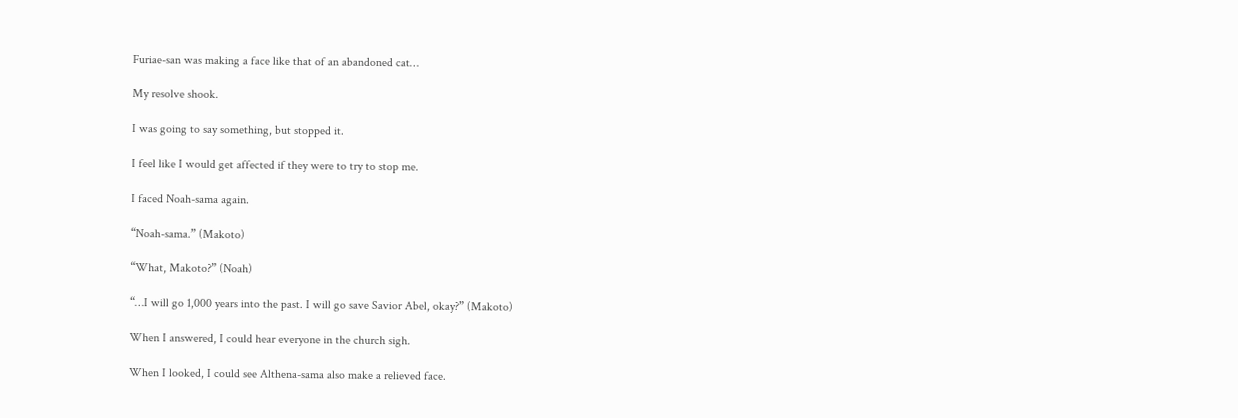Furiae-san was making a face like that of an abandoned cat…

My resolve shook.

I was going to say something, but stopped it.

I feel like I would get affected if they were to try to stop me.

I faced Noah-sama again.

“Noah-sama.” (Makoto)

“What, Makoto?” (Noah)

“…I will go 1,000 years into the past. I will go save Savior Abel, okay?” (Makoto)

When I answered, I could hear everyone in the church sigh.

When I looked, I could see Althena-sama also make a relieved face.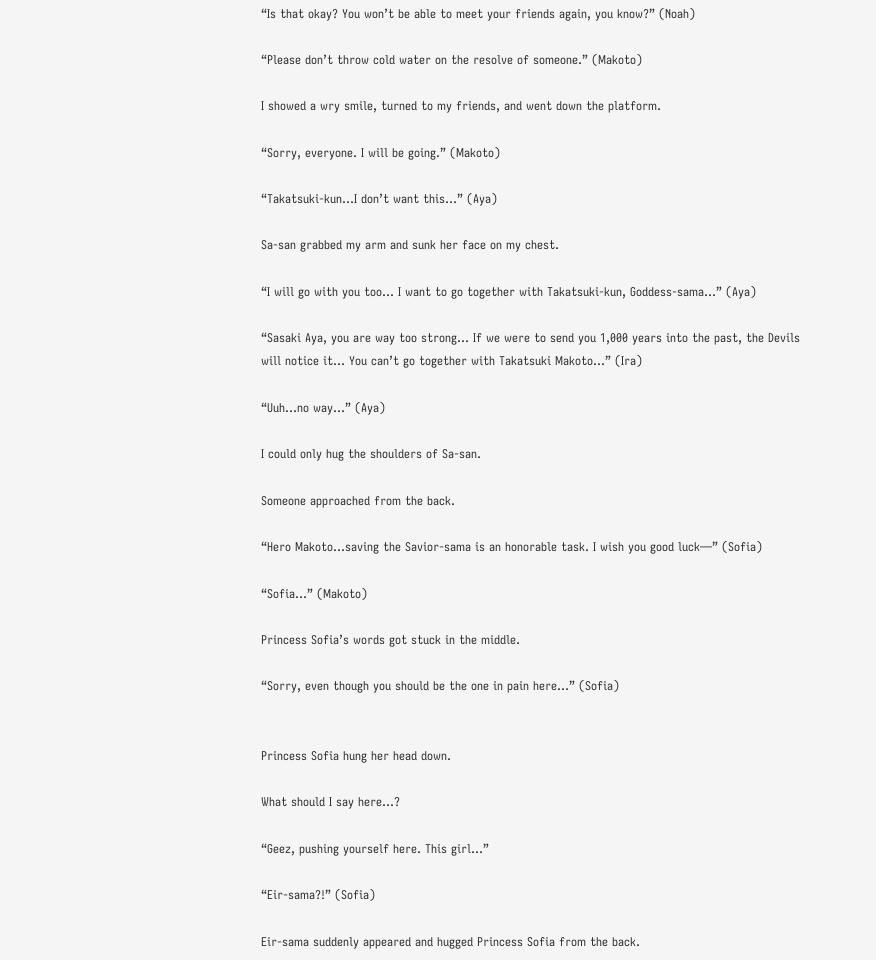“Is that okay? You won’t be able to meet your friends again, you know?” (Noah)

“Please don’t throw cold water on the resolve of someone.” (Makoto)

I showed a wry smile, turned to my friends, and went down the platform.

“Sorry, everyone. I will be going.” (Makoto)

“Takatsuki-kun…I don’t want this…” (Aya)

Sa-san grabbed my arm and sunk her face on my chest.

“I will go with you too… I want to go together with Takatsuki-kun, Goddess-sama…” (Aya)

“Sasaki Aya, you are way too strong… If we were to send you 1,000 years into the past, the Devils will notice it… You can’t go together with Takatsuki Makoto…” (Ira)

“Uuh…no way…” (Aya)

I could only hug the shoulders of Sa-san.

Someone approached from the back.

“Hero Makoto…saving the Savior-sama is an honorable task. I wish you good luck—” (Sofia)

“Sofia…” (Makoto)

Princess Sofia’s words got stuck in the middle.

“Sorry, even though you should be the one in pain here…” (Sofia)


Princess Sofia hung her head down.

What should I say here…?

“Geez, pushing yourself here. This girl…”

“Eir-sama?!” (Sofia)

Eir-sama suddenly appeared and hugged Princess Sofia from the back.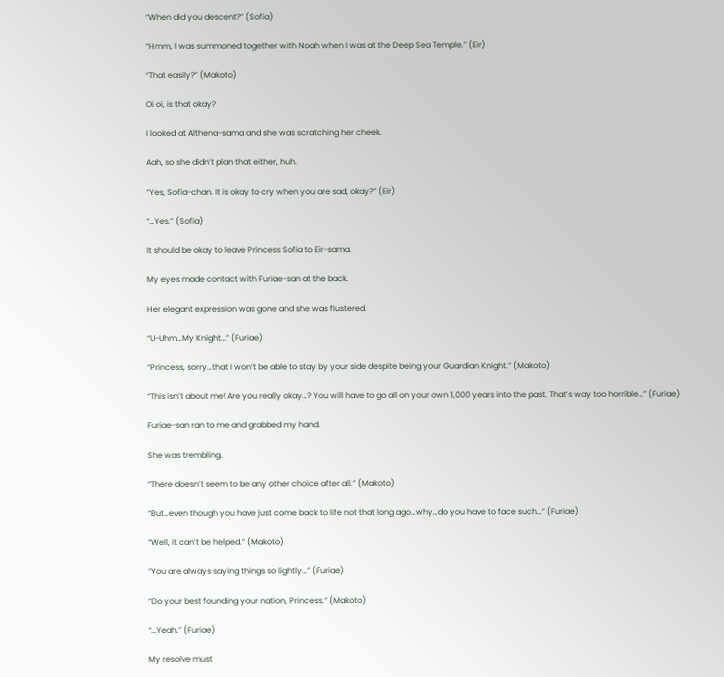“When did you descent?” (Sofia)

“Hmm, I was summoned together with Noah when I was at the Deep Sea Temple.” (Eir)

“That easily?” (Makoto)

Oi oi, is that okay?

I looked at Althena-sama and she was scratching her cheek.

Aah, so she didn’t plan that either, huh.

“Yes, Sofia-chan. It is okay to cry when you are sad, okay?” (Eir)

“…Yes.” (Sofia)

It should be okay to leave Princess Sofia to Eir-sama.

My eyes made contact with Furiae-san at the back.

Her elegant expression was gone and she was flustered.

“U-Uhm…My Knight…” (Furiae)

“Princess, sorry…that I won’t be able to stay by your side despite being your Guardian Knight.” (Makoto)

“This isn’t about me! Are you really okay…? You will have to go all on your own 1,000 years into the past. That’s way too horrible…” (Furiae)

Furiae-san ran to me and grabbed my hand.

She was trembling.

“There doesn’t seem to be any other choice after all.” (Makoto)

“But…even though you have just come back to life not that long ago…why…do you have to face such…” (Furiae)

“Well, it can’t be helped.” (Makoto)

“You are always saying things so lightly…” (Furiae)

“Do your best founding your nation, Princess.” (Makoto)

“…Yeah.” (Furiae)

My resolve must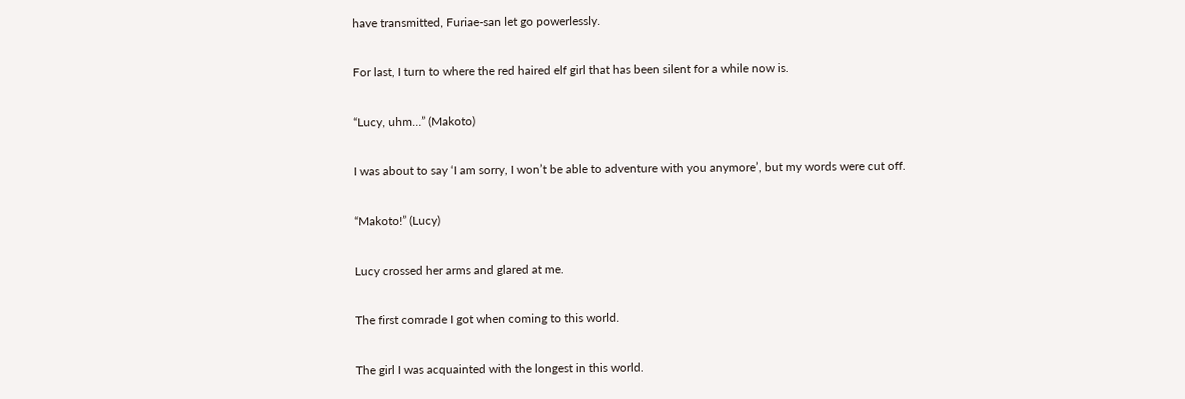have transmitted, Furiae-san let go powerlessly.

For last, I turn to where the red haired elf girl that has been silent for a while now is.

“Lucy, uhm…” (Makoto)

I was about to say ‘I am sorry, I won’t be able to adventure with you anymore’, but my words were cut off.

“Makoto!” (Lucy)

Lucy crossed her arms and glared at me.

The first comrade I got when coming to this world.

The girl I was acquainted with the longest in this world.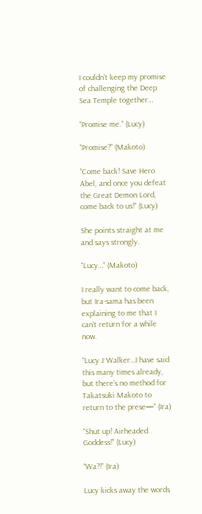I couldn’t keep my promise of challenging the Deep Sea Temple together…

“Promise me.” (Lucy)

“Promise?” (Makoto)

“Come back! Save Hero Abel, and once you defeat the Great Demon Lord, come back to us!” (Lucy)

She points straight at me and says strongly.

“Lucy…” (Makoto)

I really want to come back, but Ira-sama has been explaining to me that I can’t return for a while now.

“Lucy J Walker…I have said this many times already, but there’s no method for Takatsuki Makoto to return to the prese—” (Ira)

“Shut up! Airheaded Goddess!” (Lucy)

“Wa?!” (Ira)

Lucy kicks away the words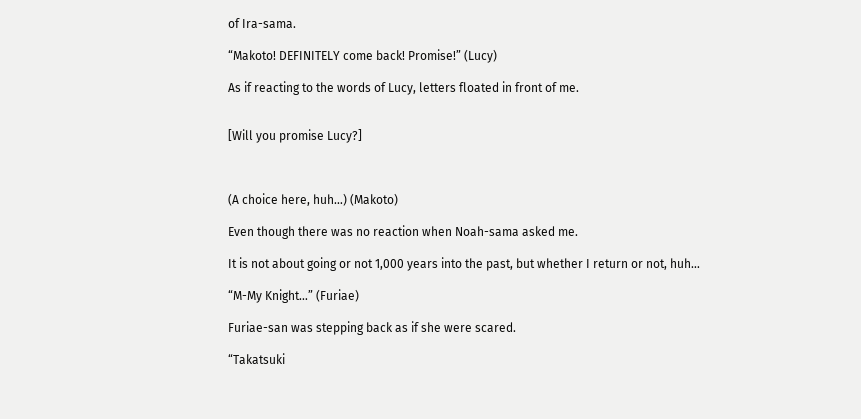of Ira-sama.

“Makoto! DEFINITELY come back! Promise!” (Lucy)

As if reacting to the words of Lucy, letters floated in front of me.


[Will you promise Lucy?]



(A choice here, huh…) (Makoto)

Even though there was no reaction when Noah-sama asked me.

It is not about going or not 1,000 years into the past, but whether I return or not, huh…

“M-My Knight…” (Furiae)

Furiae-san was stepping back as if she were scared.

“Takatsuki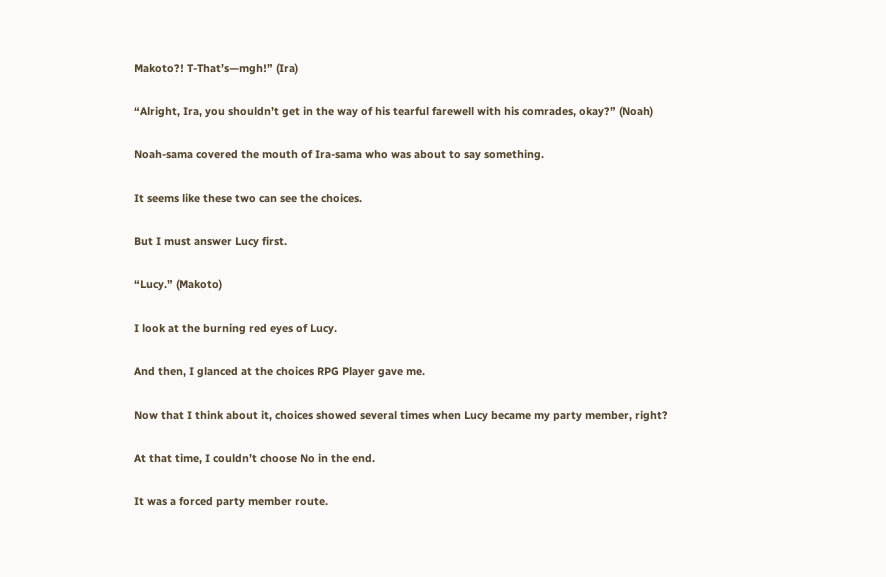Makoto?! T-That’s—mgh!” (Ira)

“Alright, Ira, you shouldn’t get in the way of his tearful farewell with his comrades, okay?” (Noah)

Noah-sama covered the mouth of Ira-sama who was about to say something.

It seems like these two can see the choices.

But I must answer Lucy first.

“Lucy.” (Makoto)

I look at the burning red eyes of Lucy.

And then, I glanced at the choices RPG Player gave me.

Now that I think about it, choices showed several times when Lucy became my party member, right?

At that time, I couldn’t choose No in the end.

It was a forced party member route.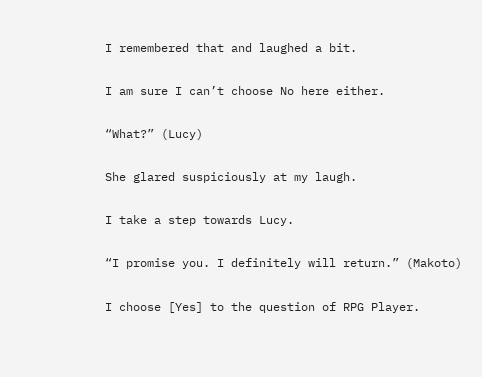I remembered that and laughed a bit.

I am sure I can’t choose No here either.

“What?” (Lucy)

She glared suspiciously at my laugh.

I take a step towards Lucy.

“I promise you. I definitely will return.” (Makoto)

I choose [Yes] to the question of RPG Player.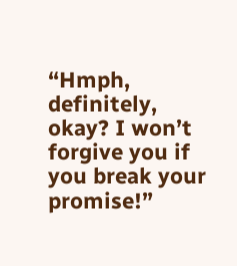“Hmph, definitely, okay? I won’t forgive you if you break your promise!”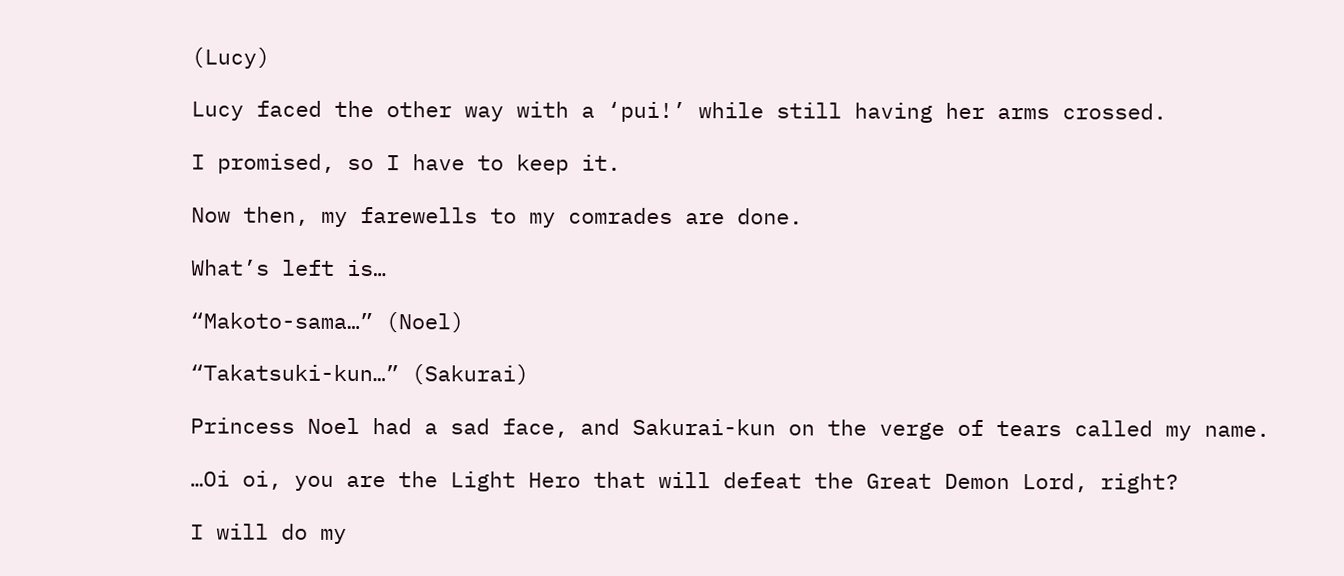(Lucy)

Lucy faced the other way with a ‘pui!’ while still having her arms crossed.

I promised, so I have to keep it.

Now then, my farewells to my comrades are done.

What’s left is…

“Makoto-sama…” (Noel)

“Takatsuki-kun…” (Sakurai)

Princess Noel had a sad face, and Sakurai-kun on the verge of tears called my name.

…Oi oi, you are the Light Hero that will defeat the Great Demon Lord, right?

I will do my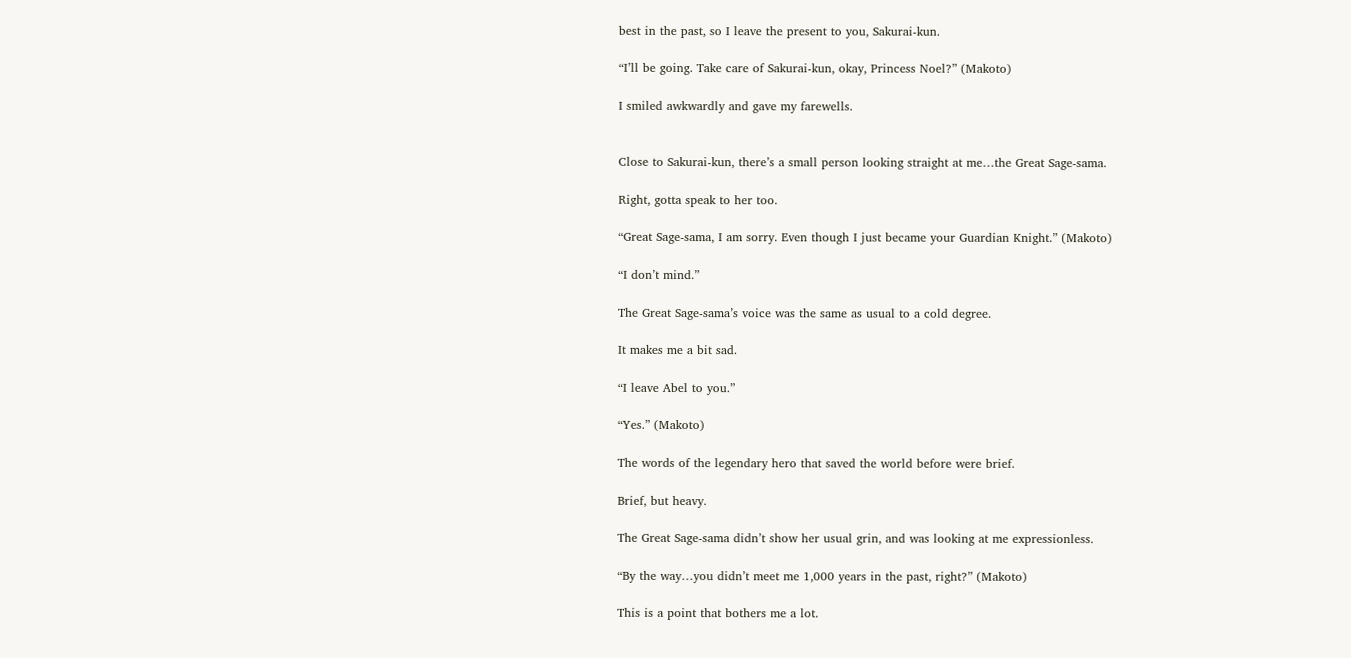best in the past, so I leave the present to you, Sakurai-kun.

“I’ll be going. Take care of Sakurai-kun, okay, Princess Noel?” (Makoto)

I smiled awkwardly and gave my farewells.


Close to Sakurai-kun, there’s a small person looking straight at me…the Great Sage-sama.

Right, gotta speak to her too.

“Great Sage-sama, I am sorry. Even though I just became your Guardian Knight.” (Makoto)

“I don’t mind.”

The Great Sage-sama’s voice was the same as usual to a cold degree.

It makes me a bit sad.

“I leave Abel to you.”

“Yes.” (Makoto)

The words of the legendary hero that saved the world before were brief.

Brief, but heavy.

The Great Sage-sama didn’t show her usual grin, and was looking at me expressionless.

“By the way…you didn’t meet me 1,000 years in the past, right?” (Makoto)

This is a point that bothers me a lot.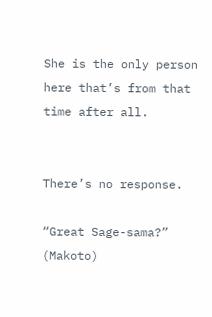She is the only person here that’s from that time after all.


There’s no response.

“Great Sage-sama?” (Makoto)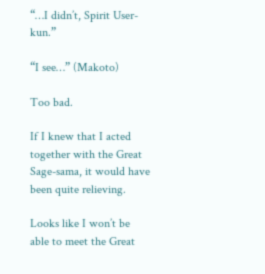“…I didn’t, Spirit User-kun.”

“I see…” (Makoto)

Too bad.

If I knew that I acted together with the Great Sage-sama, it would have been quite relieving.

Looks like I won’t be able to meet the Great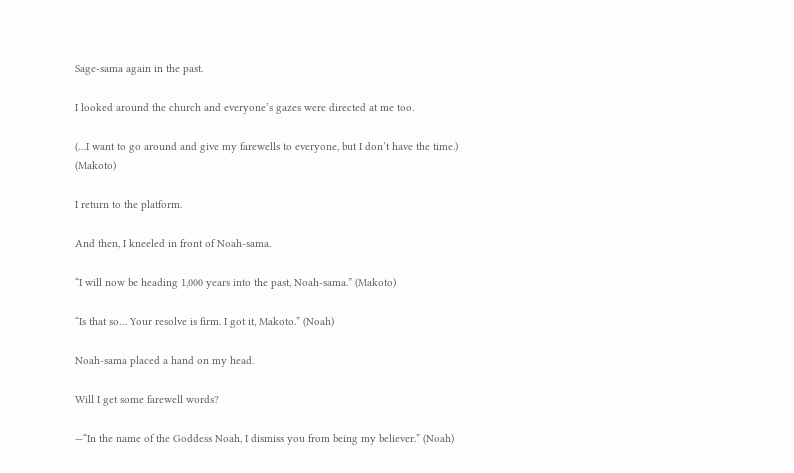Sage-sama again in the past.

I looked around the church and everyone’s gazes were directed at me too.

(…I want to go around and give my farewells to everyone, but I don’t have the time.) (Makoto)

I return to the platform.

And then, I kneeled in front of Noah-sama.

“I will now be heading 1,000 years into the past, Noah-sama.” (Makoto)

“Is that so… Your resolve is firm. I got it, Makoto.” (Noah)

Noah-sama placed a hand on my head.

Will I get some farewell words?

—“In the name of the Goddess Noah, I dismiss you from being my believer.” (Noah)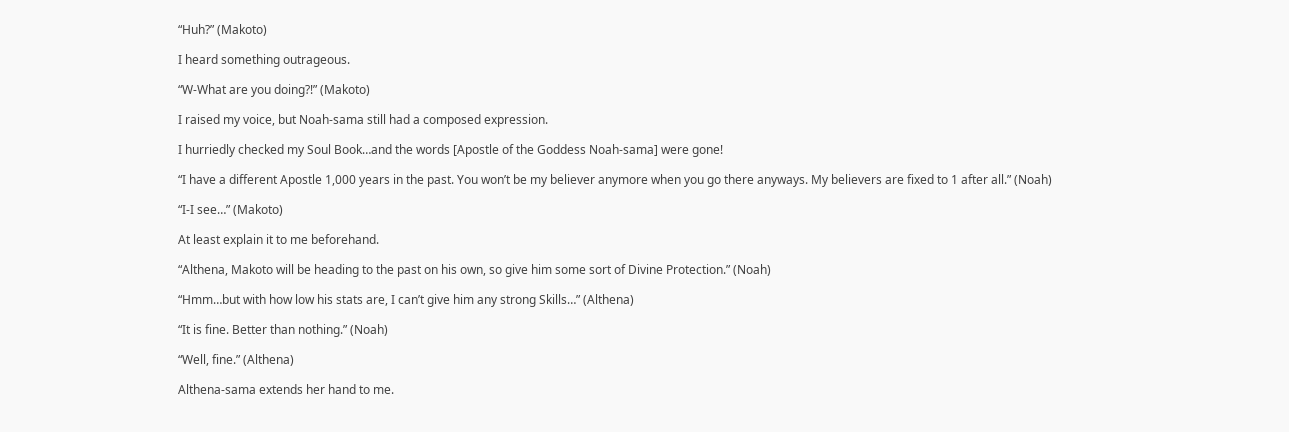“Huh?” (Makoto)

I heard something outrageous.

“W-What are you doing?!” (Makoto)

I raised my voice, but Noah-sama still had a composed expression.

I hurriedly checked my Soul Book…and the words [Apostle of the Goddess Noah-sama] were gone!

“I have a different Apostle 1,000 years in the past. You won’t be my believer anymore when you go there anyways. My believers are fixed to 1 after all.” (Noah)

“I-I see…” (Makoto)

At least explain it to me beforehand.

“Althena, Makoto will be heading to the past on his own, so give him some sort of Divine Protection.” (Noah)

“Hmm…but with how low his stats are, I can’t give him any strong Skills…” (Althena)

“It is fine. Better than nothing.” (Noah)

“Well, fine.” (Althena)

Althena-sama extends her hand to me.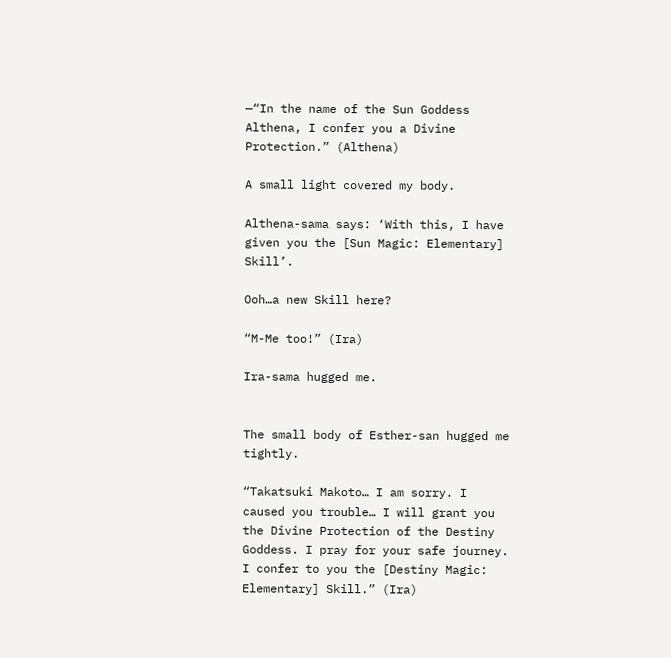—“In the name of the Sun Goddess Althena, I confer you a Divine Protection.” (Althena)

A small light covered my body.

Althena-sama says: ‘With this, I have given you the [Sun Magic: Elementary] Skill’.

Ooh…a new Skill here?

“M-Me too!” (Ira)

Ira-sama hugged me.


The small body of Esther-san hugged me tightly.

“Takatsuki Makoto… I am sorry. I caused you trouble… I will grant you the Divine Protection of the Destiny Goddess. I pray for your safe journey. I confer to you the [Destiny Magic: Elementary] Skill.” (Ira)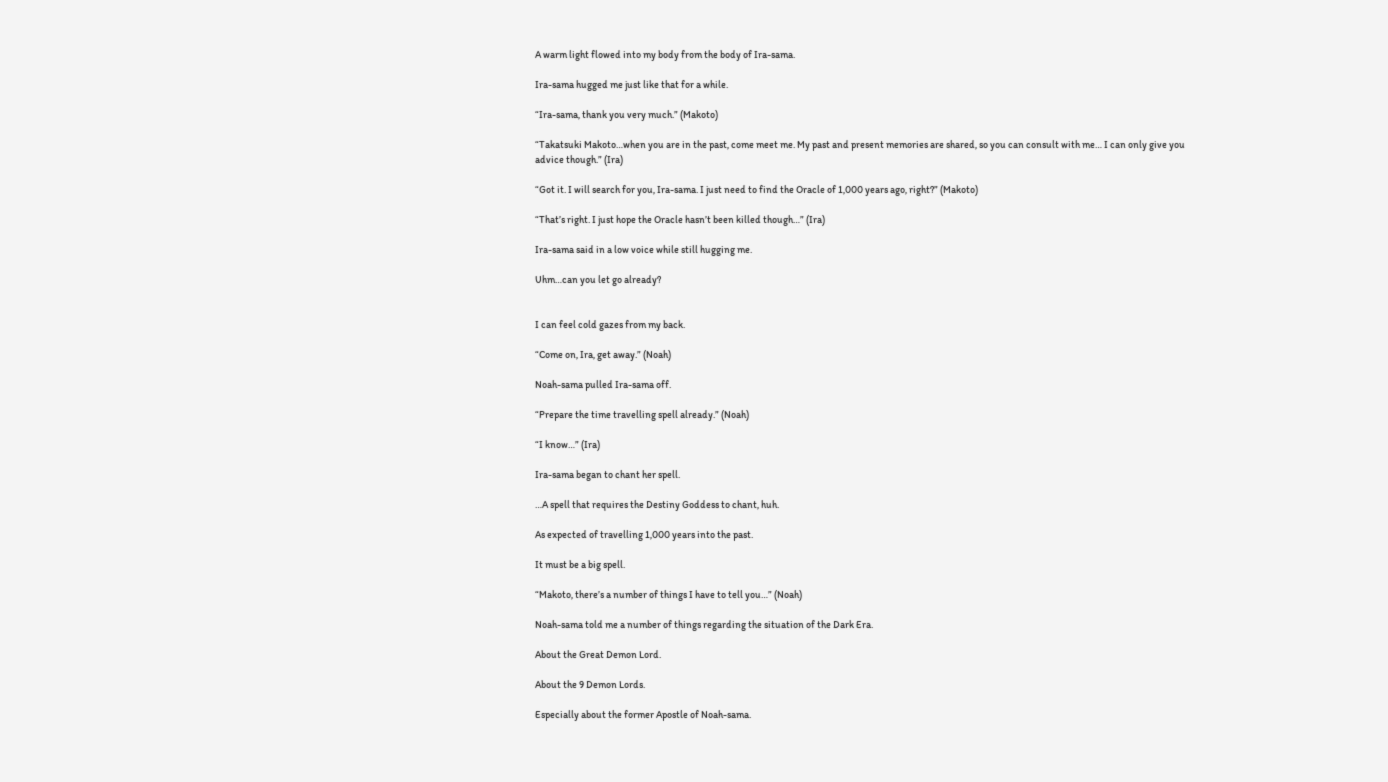A warm light flowed into my body from the body of Ira-sama.

Ira-sama hugged me just like that for a while.

“Ira-sama, thank you very much.” (Makoto)

“Takatsuki Makoto…when you are in the past, come meet me. My past and present memories are shared, so you can consult with me… I can only give you advice though.” (Ira)

“Got it. I will search for you, Ira-sama. I just need to find the Oracle of 1,000 years ago, right?” (Makoto)

“That’s right. I just hope the Oracle hasn’t been killed though…” (Ira)

Ira-sama said in a low voice while still hugging me.

Uhm…can you let go already?


I can feel cold gazes from my back.

“Come on, Ira, get away.” (Noah)

Noah-sama pulled Ira-sama off.

“Prepare the time travelling spell already.” (Noah)

“I know…” (Ira)

Ira-sama began to chant her spell.

…A spell that requires the Destiny Goddess to chant, huh.

As expected of travelling 1,000 years into the past.

It must be a big spell.

“Makoto, there’s a number of things I have to tell you…” (Noah)

Noah-sama told me a number of things regarding the situation of the Dark Era.

About the Great Demon Lord.

About the 9 Demon Lords.

Especially about the former Apostle of Noah-sama.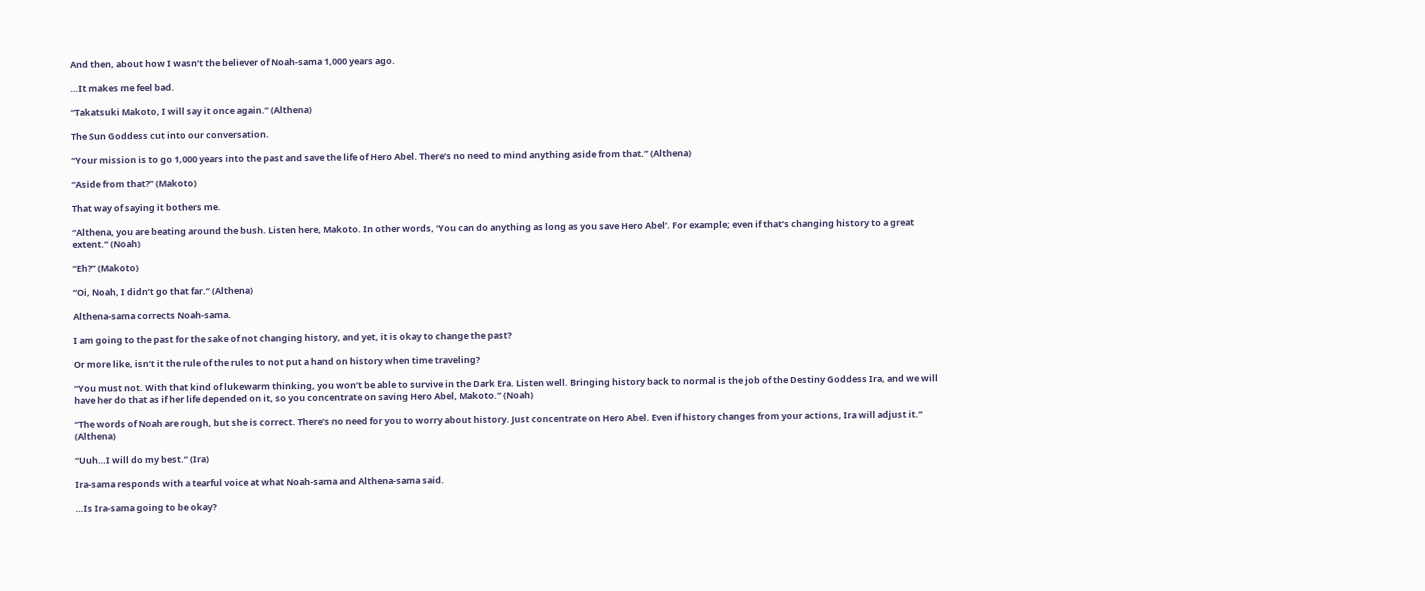And then, about how I wasn’t the believer of Noah-sama 1,000 years ago.

…It makes me feel bad.

“Takatsuki Makoto, I will say it once again.” (Althena)

The Sun Goddess cut into our conversation.

“Your mission is to go 1,000 years into the past and save the life of Hero Abel. There’s no need to mind anything aside from that.” (Althena)

“Aside from that?” (Makoto)

That way of saying it bothers me.

“Althena, you are beating around the bush. Listen here, Makoto. In other words, ‘You can do anything as long as you save Hero Abel’. For example; even if that’s changing history to a great extent.” (Noah)

“Eh?” (Makoto)

“Oi, Noah, I didn’t go that far.” (Althena)

Althena-sama corrects Noah-sama.

I am going to the past for the sake of not changing history, and yet, it is okay to change the past?

Or more like, isn’t it the rule of the rules to not put a hand on history when time traveling?

“You must not. With that kind of lukewarm thinking, you won’t be able to survive in the Dark Era. Listen well. Bringing history back to normal is the job of the Destiny Goddess Ira, and we will have her do that as if her life depended on it, so you concentrate on saving Hero Abel, Makoto.” (Noah)

“The words of Noah are rough, but she is correct. There’s no need for you to worry about history. Just concentrate on Hero Abel. Even if history changes from your actions, Ira will adjust it.” (Althena)

“Uuh…I will do my best.” (Ira)

Ira-sama responds with a tearful voice at what Noah-sama and Althena-sama said.

…Is Ira-sama going to be okay?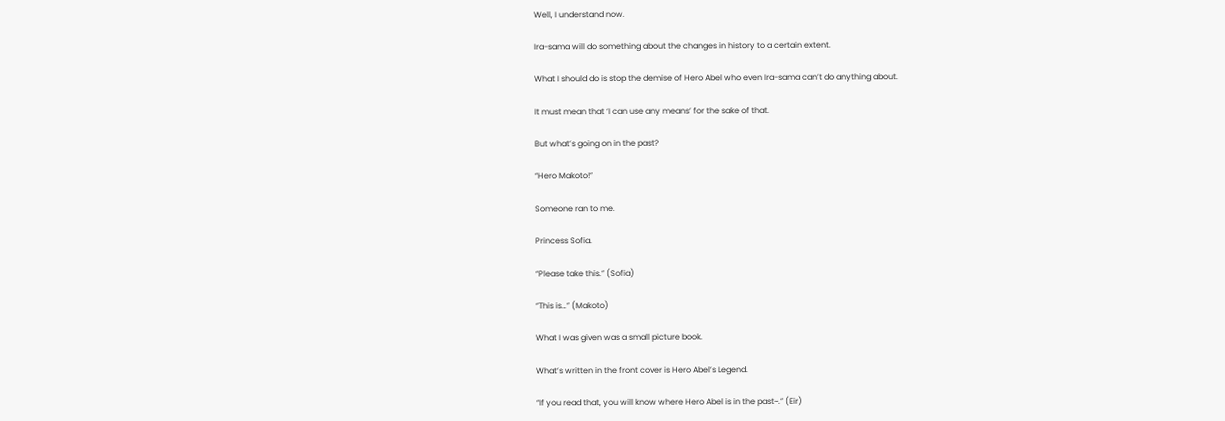Well, I understand now.

Ira-sama will do something about the changes in history to a certain extent.

What I should do is stop the demise of Hero Abel who even Ira-sama can’t do anything about.

It must mean that ‘I can use any means’ for the sake of that.

But what’s going on in the past?

“Hero Makoto!”

Someone ran to me.

Princess Sofia.

“Please take this.” (Sofia)

“This is…” (Makoto)

What I was given was a small picture book.

What’s written in the front cover is Hero Abel’s Legend.

“If you read that, you will know where Hero Abel is in the past~.” (Eir)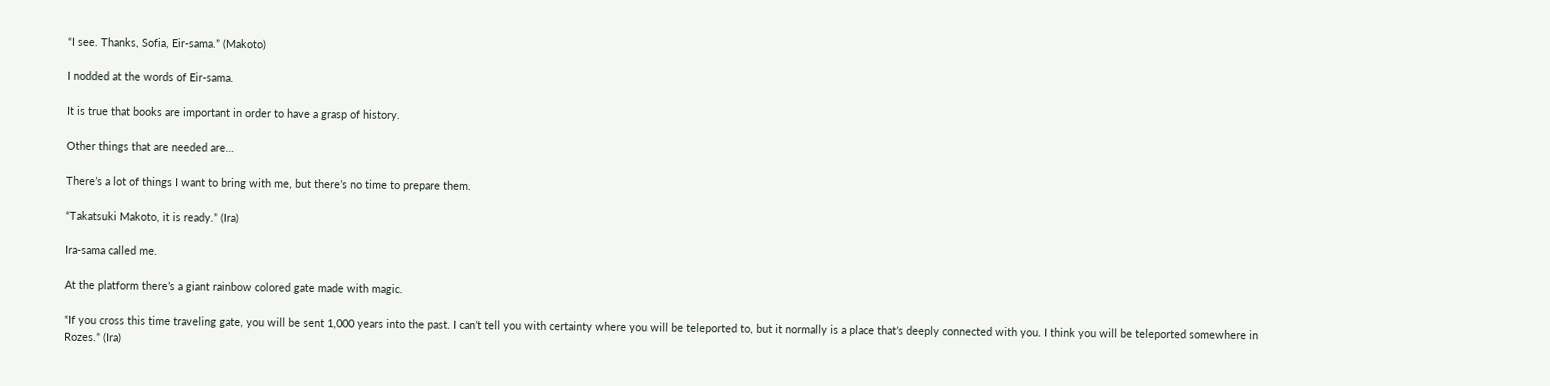“I see. Thanks, Sofia, Eir-sama.” (Makoto)

I nodded at the words of Eir-sama.

It is true that books are important in order to have a grasp of history.

Other things that are needed are…

There’s a lot of things I want to bring with me, but there’s no time to prepare them.

“Takatsuki Makoto, it is ready.” (Ira)

Ira-sama called me.

At the platform there’s a giant rainbow colored gate made with magic.

“If you cross this time traveling gate, you will be sent 1,000 years into the past. I can’t tell you with certainty where you will be teleported to, but it normally is a place that’s deeply connected with you. I think you will be teleported somewhere in Rozes.” (Ira)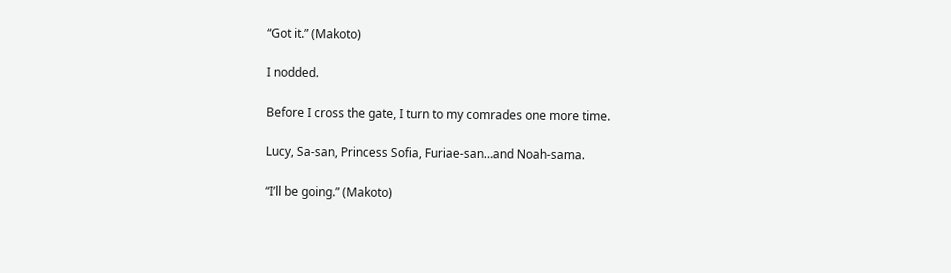“Got it.” (Makoto)

I nodded.

Before I cross the gate, I turn to my comrades one more time.

Lucy, Sa-san, Princess Sofia, Furiae-san…and Noah-sama.

“I’ll be going.” (Makoto)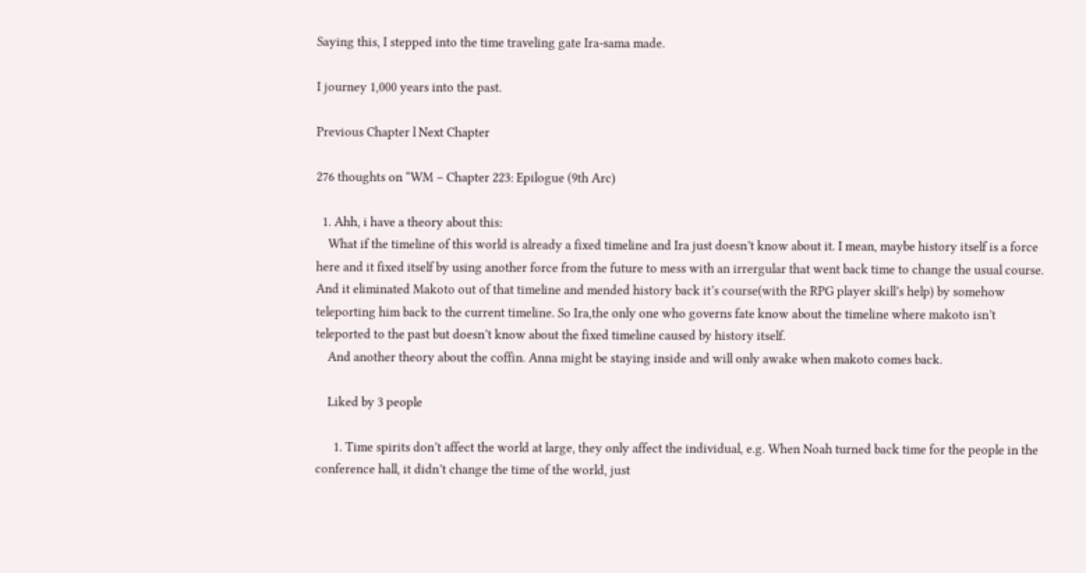Saying this, I stepped into the time traveling gate Ira-sama made.

I journey 1,000 years into the past.

Previous Chapter l Next Chapter

276 thoughts on “WM – Chapter 223: Epilogue (9th Arc)

  1. Ahh, i have a theory about this:
    What if the timeline of this world is already a fixed timeline and Ira just doesn’t know about it. I mean, maybe history itself is a force here and it fixed itself by using another force from the future to mess with an irrergular that went back time to change the usual course. And it eliminated Makoto out of that timeline and mended history back it’s course(with the RPG player skill’s help) by somehow teleporting him back to the current timeline. So Ira,the only one who governs fate know about the timeline where makoto isn’t teleported to the past but doesn’t know about the fixed timeline caused by history itself.
    And another theory about the coffin. Anna might be staying inside and will only awake when makoto comes back.

    Liked by 3 people

      1. Time spirits don’t affect the world at large, they only affect the individual, e.g. When Noah turned back time for the people in the conference hall, it didn’t change the time of the world, just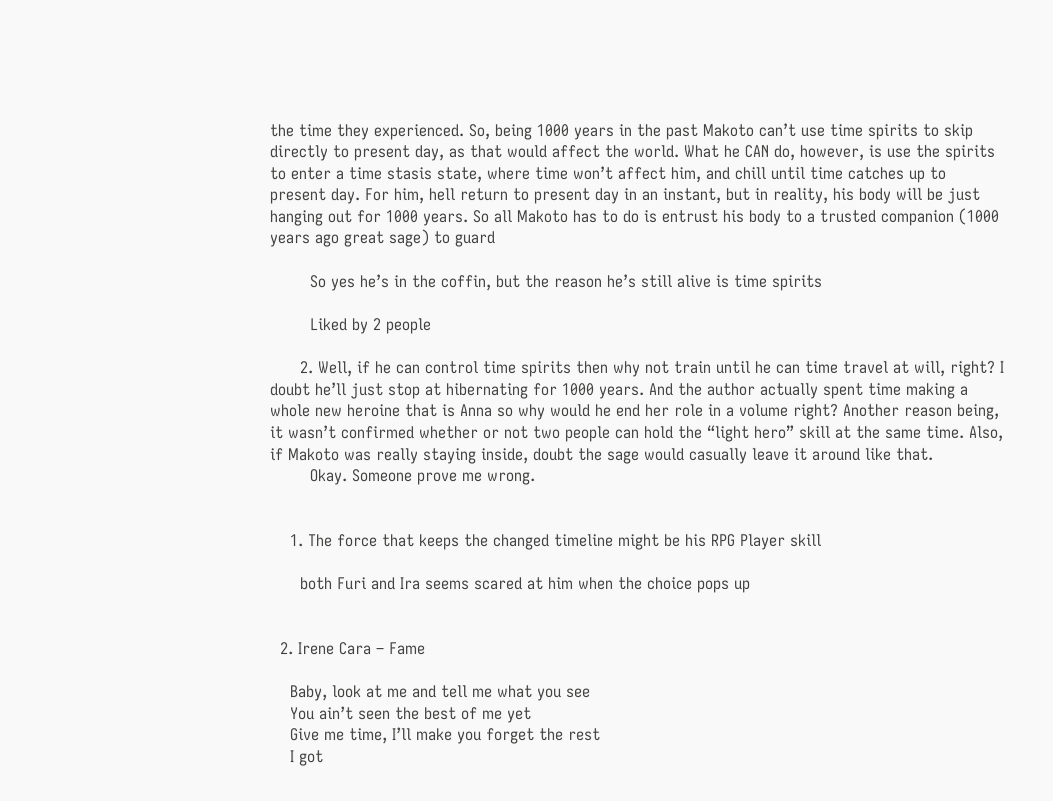the time they experienced. So, being 1000 years in the past Makoto can’t use time spirits to skip directly to present day, as that would affect the world. What he CAN do, however, is use the spirits to enter a time stasis state, where time won’t affect him, and chill until time catches up to present day. For him, hell return to present day in an instant, but in reality, his body will be just hanging out for 1000 years. So all Makoto has to do is entrust his body to a trusted companion (1000 years ago great sage) to guard

        So yes he’s in the coffin, but the reason he’s still alive is time spirits

        Liked by 2 people

      2. Well, if he can control time spirits then why not train until he can time travel at will, right? I doubt he’ll just stop at hibernating for 1000 years. And the author actually spent time making a whole new heroine that is Anna so why would he end her role in a volume right? Another reason being, it wasn’t confirmed whether or not two people can hold the “light hero” skill at the same time. Also, if Makoto was really staying inside, doubt the sage would casually leave it around like that.
        Okay. Someone prove me wrong.


    1. The force that keeps the changed timeline might be his RPG Player skill

      both Furi and Ira seems scared at him when the choice pops up


  2. Irene Cara – Fame

    Baby, look at me and tell me what you see
    You ain’t seen the best of me yet
    Give me time, I’ll make you forget the rest
    I got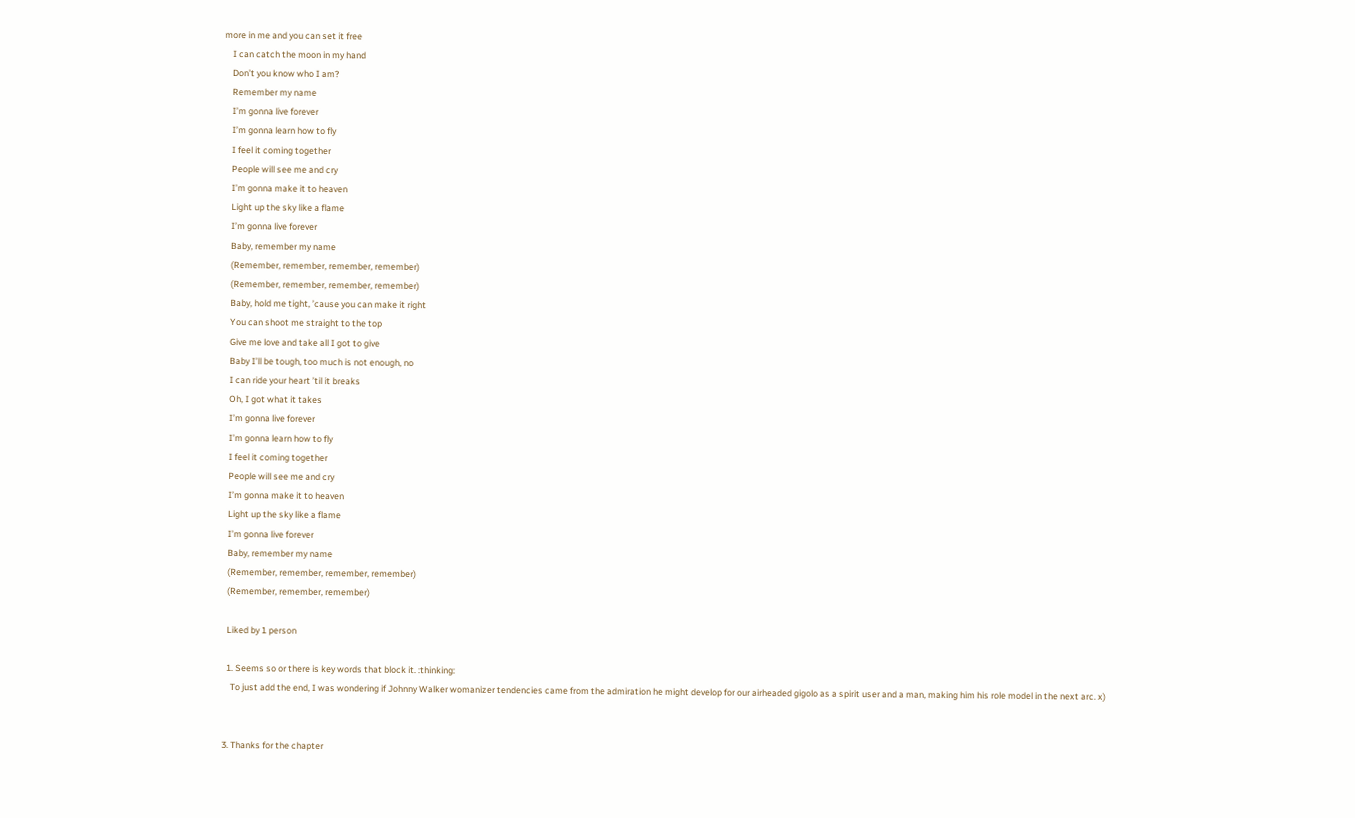more in me and you can set it free
    I can catch the moon in my hand
    Don’t you know who I am?
    Remember my name
    I’m gonna live forever
    I’m gonna learn how to fly
    I feel it coming together
    People will see me and cry
    I’m gonna make it to heaven
    Light up the sky like a flame
    I’m gonna live forever
    Baby, remember my name
    (Remember, remember, remember, remember)
    (Remember, remember, remember, remember)
    Baby, hold me tight, ’cause you can make it right
    You can shoot me straight to the top
    Give me love and take all I got to give
    Baby I’ll be tough, too much is not enough, no
    I can ride your heart ’til it breaks
    Oh, I got what it takes
    I’m gonna live forever
    I’m gonna learn how to fly
    I feel it coming together
    People will see me and cry
    I’m gonna make it to heaven
    Light up the sky like a flame
    I’m gonna live forever
    Baby, remember my name
    (Remember, remember, remember, remember)
    (Remember, remember, remember)

    Liked by 1 person

    1. Seems so or there is key words that block it. :thinking:
      To just add the end, I was wondering if Johnny Walker womanizer tendencies came from the admiration he might develop for our airheaded gigolo as a spirit user and a man, making him his role model in the next arc. x)


  3. Thanks for the chapter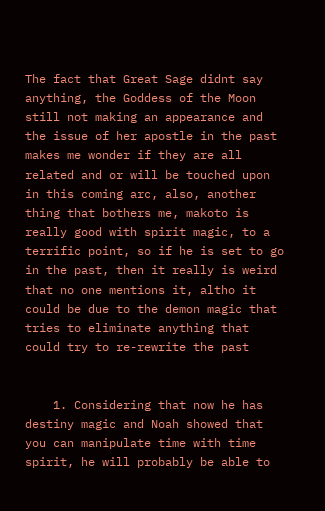The fact that Great Sage didnt say anything, the Goddess of the Moon still not making an appearance and the issue of her apostle in the past makes me wonder if they are all related and or will be touched upon in this coming arc, also, another thing that bothers me, makoto is really good with spirit magic, to a terrific point, so if he is set to go in the past, then it really is weird that no one mentions it, altho it could be due to the demon magic that tries to eliminate anything that could try to re-rewrite the past


    1. Considering that now he has destiny magic and Noah showed that you can manipulate time with time spirit, he will probably be able to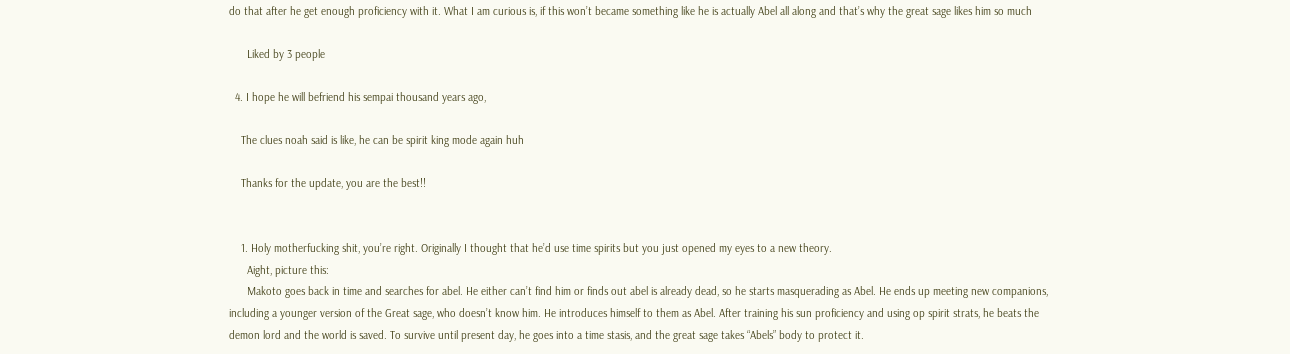do that after he get enough proficiency with it. What I am curious is, if this won’t became something like he is actually Abel all along and that’s why the great sage likes him so much

      Liked by 3 people

  4. I hope he will befriend his sempai thousand years ago,

    The clues noah said is like, he can be spirit king mode again huh

    Thanks for the update, you are the best!!


    1. Holy motherfucking shit, you’re right. Originally I thought that he’d use time spirits but you just opened my eyes to a new theory.
      Aight, picture this:
      Makoto goes back in time and searches for abel. He either can’t find him or finds out abel is already dead, so he starts masquerading as Abel. He ends up meeting new companions, including a younger version of the Great sage, who doesn’t know him. He introduces himself to them as Abel. After training his sun proficiency and using op spirit strats, he beats the demon lord and the world is saved. To survive until present day, he goes into a time stasis, and the great sage takes “Abels” body to protect it.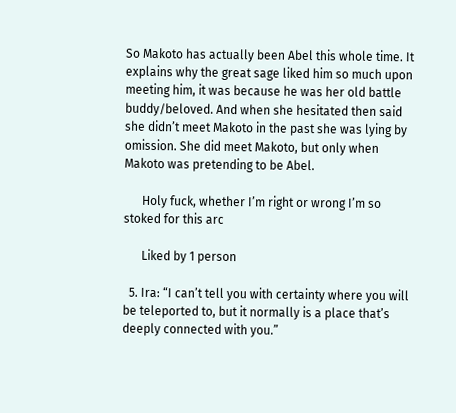So Makoto has actually been Abel this whole time. It explains why the great sage liked him so much upon meeting him, it was because he was her old battle buddy/beloved. And when she hesitated then said she didn’t meet Makoto in the past she was lying by omission. She did meet Makoto, but only when Makoto was pretending to be Abel.

      Holy fuck, whether I’m right or wrong I’m so stoked for this arc

      Liked by 1 person

  5. Ira: “I can’t tell you with certainty where you will be teleported to, but it normally is a place that’s deeply connected with you.”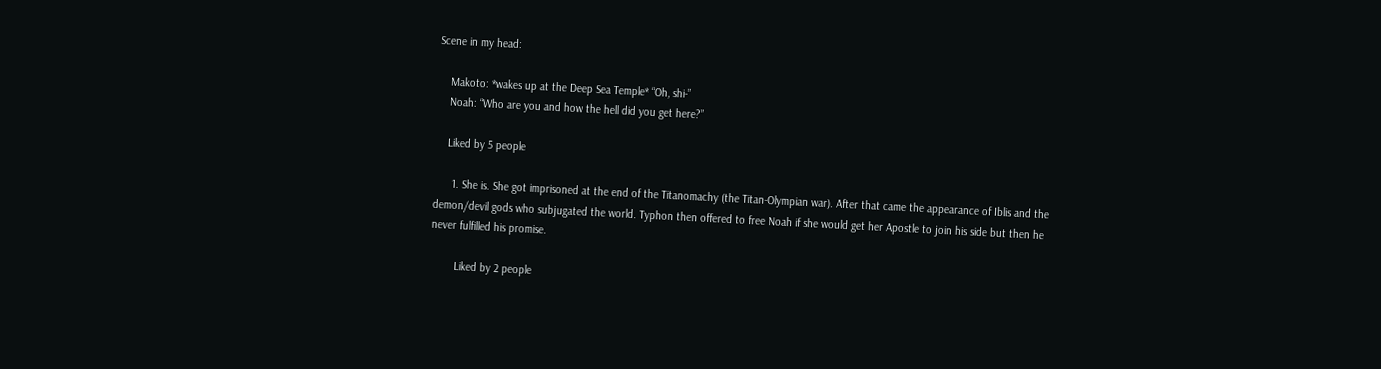Scene in my head:

    Makoto: *wakes up at the Deep Sea Temple* “Oh, shi-”
    Noah: “Who are you and how the hell did you get here?”

    Liked by 5 people

      1. She is. She got imprisoned at the end of the Titanomachy (the Titan-Olympian war). After that came the appearance of Iblis and the demon/devil gods who subjugated the world. Typhon then offered to free Noah if she would get her Apostle to join his side but then he never fulfilled his promise.

        Liked by 2 people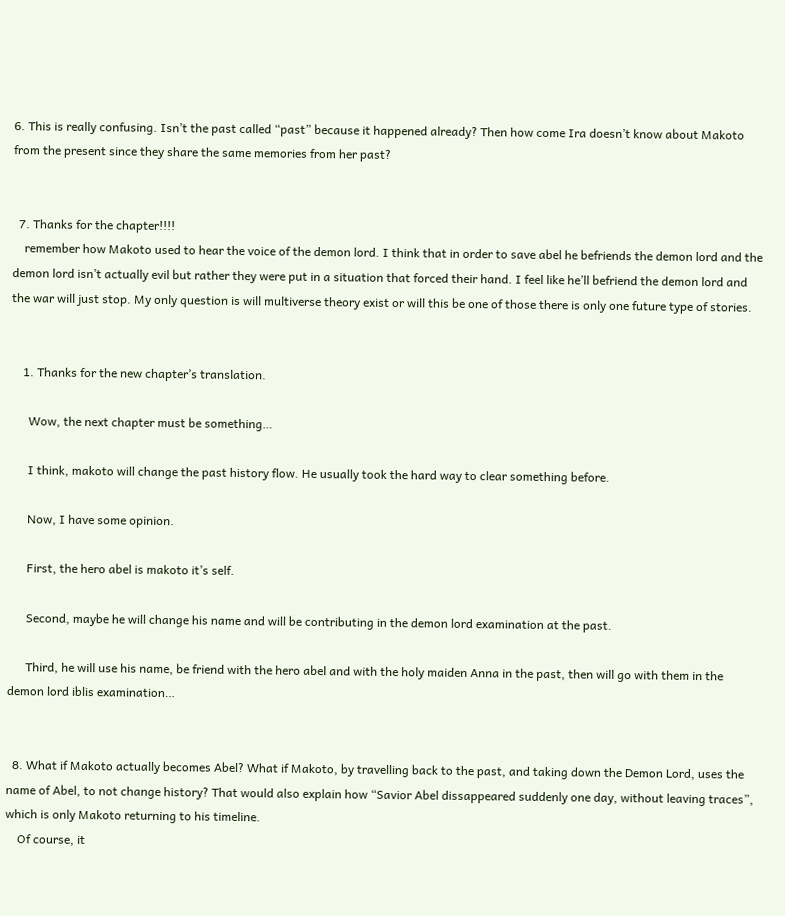6. This is really confusing. Isn’t the past called “past” because it happened already? Then how come Ira doesn’t know about Makoto from the present since they share the same memories from her past?


  7. Thanks for the chapter!!!!
    remember how Makoto used to hear the voice of the demon lord. I think that in order to save abel he befriends the demon lord and the demon lord isn’t actually evil but rather they were put in a situation that forced their hand. I feel like he’ll befriend the demon lord and the war will just stop. My only question is will multiverse theory exist or will this be one of those there is only one future type of stories.


    1. Thanks for the new chapter’s translation.

      Wow, the next chapter must be something…

      I think, makoto will change the past history flow. He usually took the hard way to clear something before.

      Now, I have some opinion.

      First, the hero abel is makoto it’s self.

      Second, maybe he will change his name and will be contributing in the demon lord examination at the past.

      Third, he will use his name, be friend with the hero abel and with the holy maiden Anna in the past, then will go with them in the demon lord iblis examination…


  8. What if Makoto actually becomes Abel? What if Makoto, by travelling back to the past, and taking down the Demon Lord, uses the name of Abel, to not change history? That would also explain how “Savior Abel dissappeared suddenly one day, without leaving traces”, which is only Makoto returning to his timeline.
    Of course, it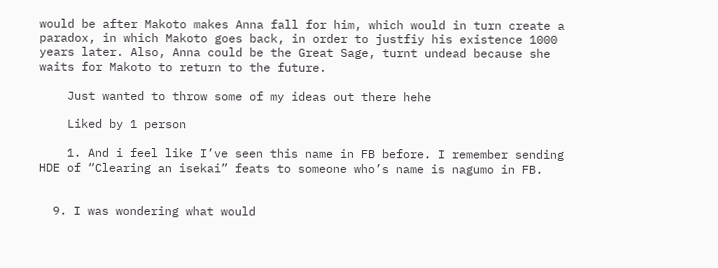would be after Makoto makes Anna fall for him, which would in turn create a paradox, in which Makoto goes back, in order to justfiy his existence 1000 years later. Also, Anna could be the Great Sage, turnt undead because she waits for Makoto to return to the future.

    Just wanted to throw some of my ideas out there hehe

    Liked by 1 person

    1. And i feel like I’ve seen this name in FB before. I remember sending HDE of “Clearing an isekai” feats to someone who’s name is nagumo in FB.


  9. I was wondering what would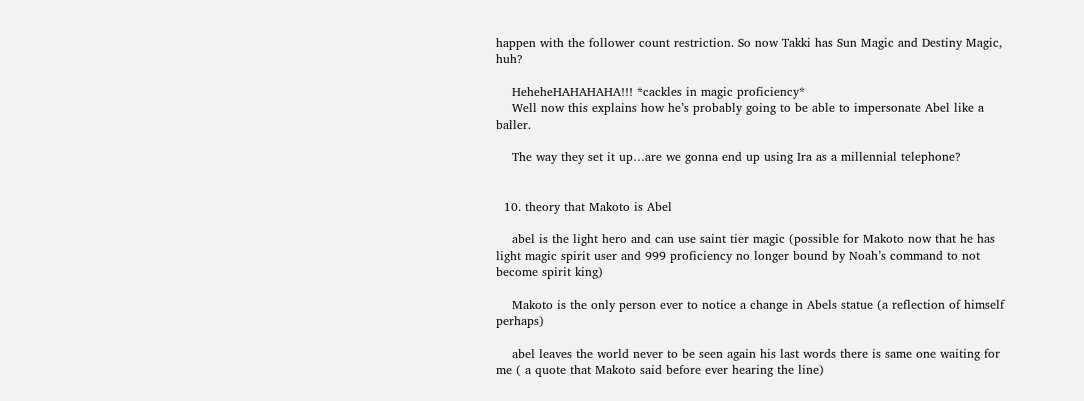happen with the follower count restriction. So now Takki has Sun Magic and Destiny Magic, huh?

    HeheheHAHAHAHA!!! *cackles in magic proficiency*
    Well now this explains how he’s probably going to be able to impersonate Abel like a baller.

    The way they set it up…are we gonna end up using Ira as a millennial telephone?


  10. theory that Makoto is Abel

    abel is the light hero and can use saint tier magic (possible for Makoto now that he has light magic spirit user and 999 proficiency no longer bound by Noah’s command to not become spirit king)

    Makoto is the only person ever to notice a change in Abels statue (a reflection of himself perhaps)

    abel leaves the world never to be seen again his last words there is same one waiting for me ( a quote that Makoto said before ever hearing the line)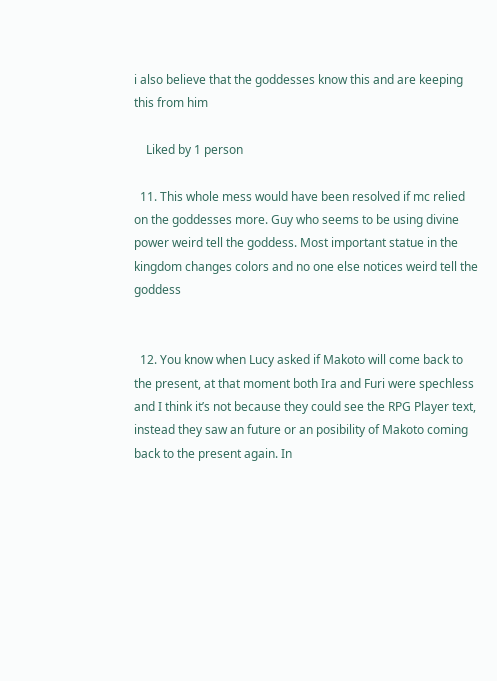i also believe that the goddesses know this and are keeping this from him

    Liked by 1 person

  11. This whole mess would have been resolved if mc relied on the goddesses more. Guy who seems to be using divine power weird tell the goddess. Most important statue in the kingdom changes colors and no one else notices weird tell the goddess


  12. You know when Lucy asked if Makoto will come back to the present, at that moment both Ira and Furi were spechless and I think it’s not because they could see the RPG Player text, instead they saw an future or an posibility of Makoto coming back to the present again. In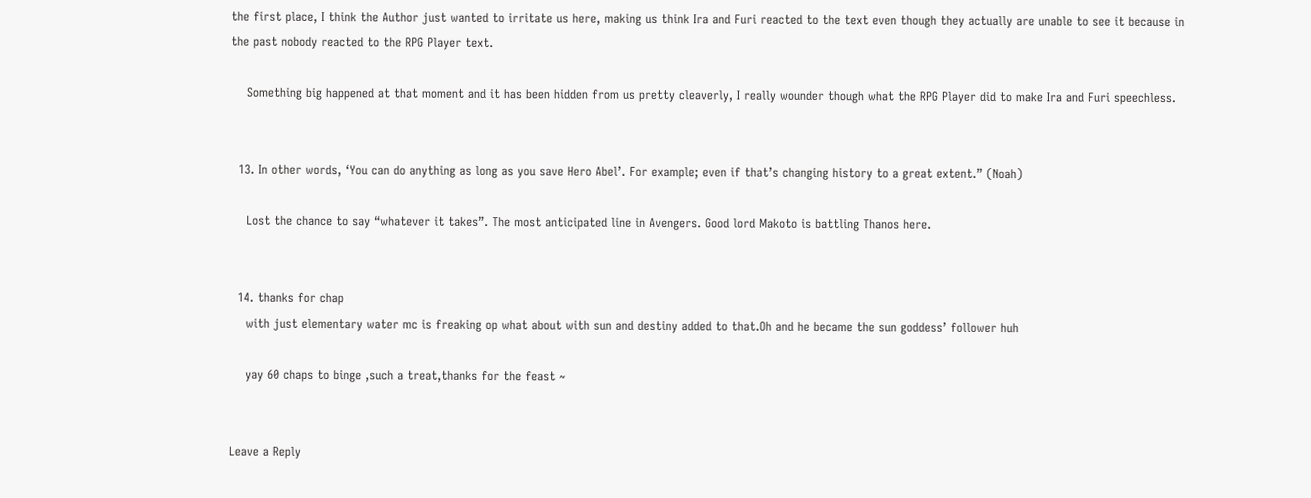the first place, I think the Author just wanted to irritate us here, making us think Ira and Furi reacted to the text even though they actually are unable to see it because in the past nobody reacted to the RPG Player text.

    Something big happened at that moment and it has been hidden from us pretty cleaverly, I really wounder though what the RPG Player did to make Ira and Furi speechless.


  13. In other words, ‘You can do anything as long as you save Hero Abel’. For example; even if that’s changing history to a great extent.” (Noah)

    Lost the chance to say “whatever it takes”. The most anticipated line in Avengers. Good lord Makoto is battling Thanos here.


  14. thanks for chap
    with just elementary water mc is freaking op what about with sun and destiny added to that.Oh and he became the sun goddess’ follower huh

    yay 60 chaps to binge ,such a treat,thanks for the feast ~


Leave a Reply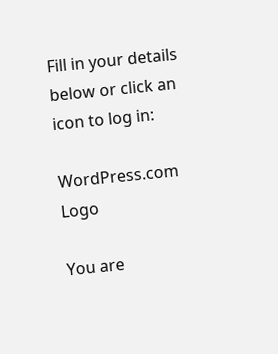Fill in your details below or click an icon to log in:

WordPress.com Logo

You are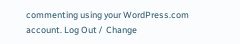commenting using your WordPress.com account. Log Out /  Change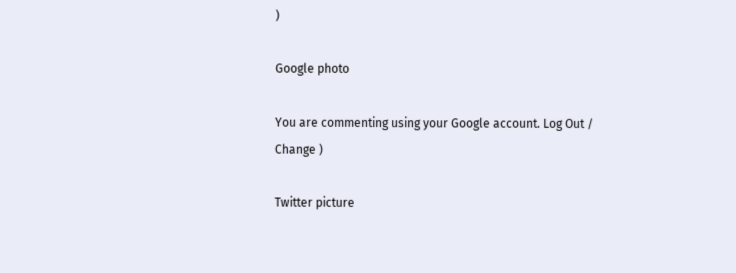)

Google photo

You are commenting using your Google account. Log Out /  Change )

Twitter picture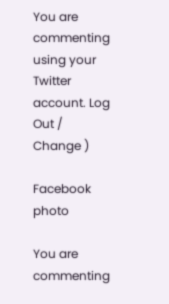You are commenting using your Twitter account. Log Out /  Change )

Facebook photo

You are commenting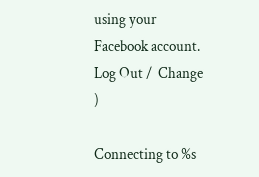using your Facebook account. Log Out /  Change )

Connecting to %s